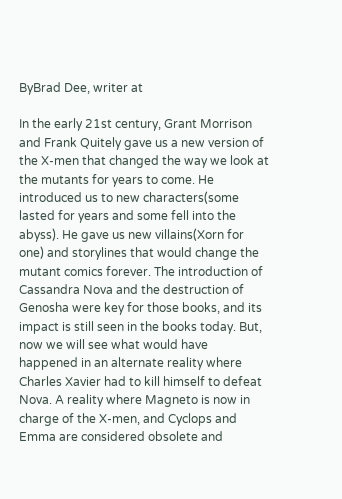ByBrad Dee, writer at

In the early 21st century, Grant Morrison and Frank Quitely gave us a new version of the X-men that changed the way we look at the mutants for years to come. He introduced us to new characters(some lasted for years and some fell into the abyss). He gave us new villains(Xorn for one) and storylines that would change the mutant comics forever. The introduction of Cassandra Nova and the destruction of Genosha were key for those books, and its impact is still seen in the books today. But, now we will see what would have happened in an alternate reality where Charles Xavier had to kill himself to defeat Nova. A reality where Magneto is now in charge of the X-men, and Cyclops and Emma are considered obsolete and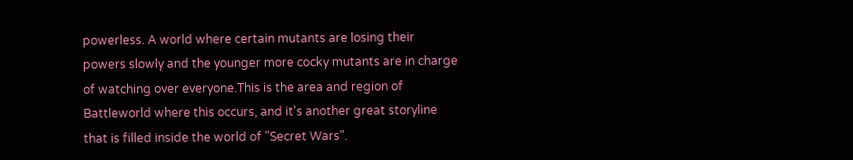powerless. A world where certain mutants are losing their powers slowly and the younger more cocky mutants are in charge of watching over everyone.This is the area and region of Battleworld where this occurs, and it's another great storyline that is filled inside the world of "Secret Wars".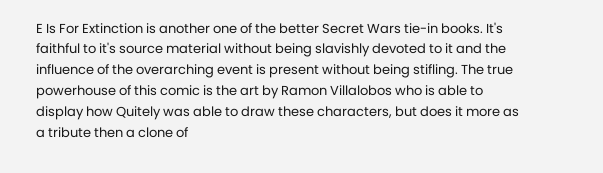E Is For Extinction is another one of the better Secret Wars tie-in books. It's faithful to it's source material without being slavishly devoted to it and the influence of the overarching event is present without being stifling. The true powerhouse of this comic is the art by Ramon Villalobos who is able to display how Quitely was able to draw these characters, but does it more as a tribute then a clone of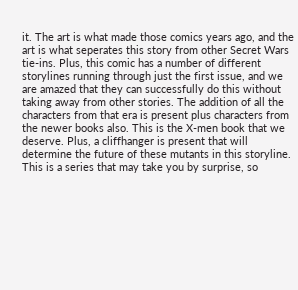it. The art is what made those comics years ago, and the art is what seperates this story from other Secret Wars tie-ins. Plus, this comic has a number of different storylines running through just the first issue, and we are amazed that they can successfully do this without taking away from other stories. The addition of all the characters from that era is present plus characters from the newer books also. This is the X-men book that we deserve. Plus, a cliffhanger is present that will determine the future of these mutants in this storyline. This is a series that may take you by surprise, so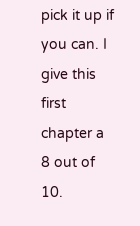pick it up if you can. I give this first chapter a 8 out of 10.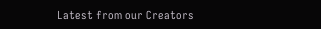Latest from our Creators